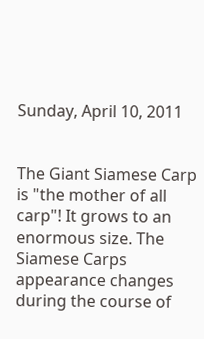Sunday, April 10, 2011


The Giant Siamese Carp is "the mother of all carp"! It grows to an enormous size. The Siamese Carps appearance changes during the course of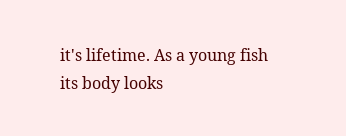it's lifetime. As a young fish its body looks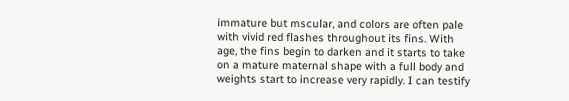immature but mscular, and colors are often pale with vivid red flashes throughout its fins. With age, the fins begin to darken and it starts to take on a mature maternal shape with a full body and weights start to increase very rapidly. I can testify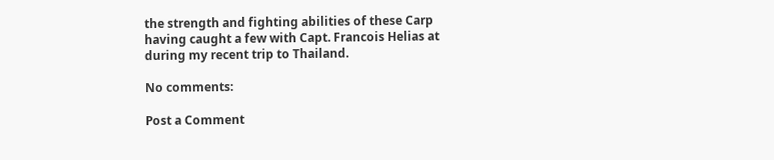the strength and fighting abilities of these Carp having caught a few with Capt. Francois Helias at during my recent trip to Thailand.

No comments:

Post a Comment